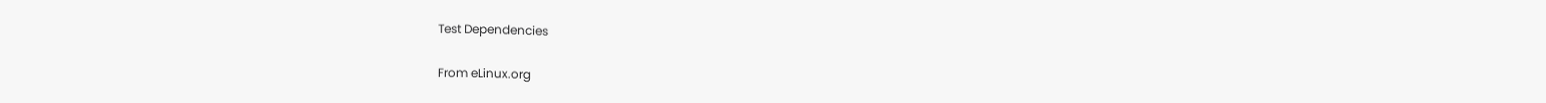Test Dependencies

From eLinux.org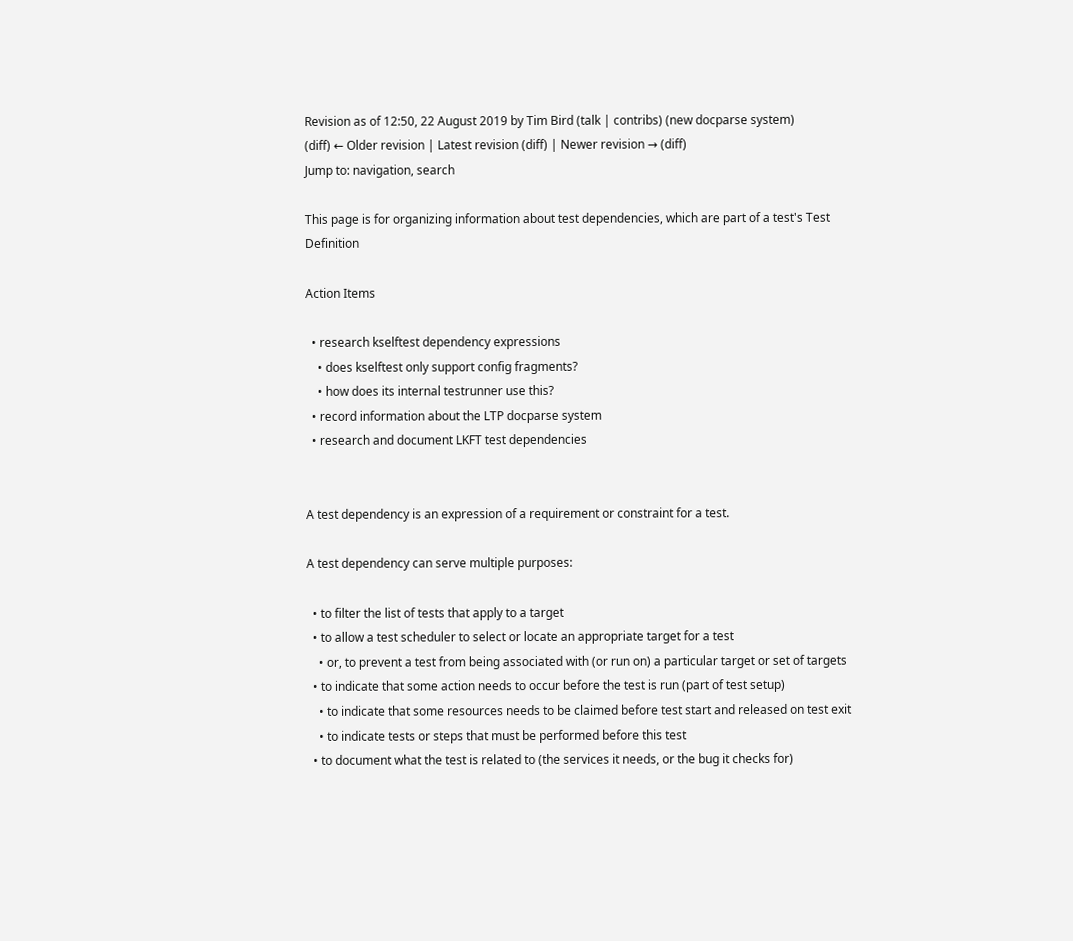Revision as of 12:50, 22 August 2019 by Tim Bird (talk | contribs) (new docparse system)
(diff) ← Older revision | Latest revision (diff) | Newer revision → (diff)
Jump to: navigation, search

This page is for organizing information about test dependencies, which are part of a test's Test Definition

Action Items

  • research kselftest dependency expressions
    • does kselftest only support config fragments?
    • how does its internal testrunner use this?
  • record information about the LTP docparse system
  • research and document LKFT test dependencies


A test dependency is an expression of a requirement or constraint for a test.

A test dependency can serve multiple purposes:

  • to filter the list of tests that apply to a target
  • to allow a test scheduler to select or locate an appropriate target for a test
    • or, to prevent a test from being associated with (or run on) a particular target or set of targets
  • to indicate that some action needs to occur before the test is run (part of test setup)
    • to indicate that some resources needs to be claimed before test start and released on test exit
    • to indicate tests or steps that must be performed before this test
  • to document what the test is related to (the services it needs, or the bug it checks for)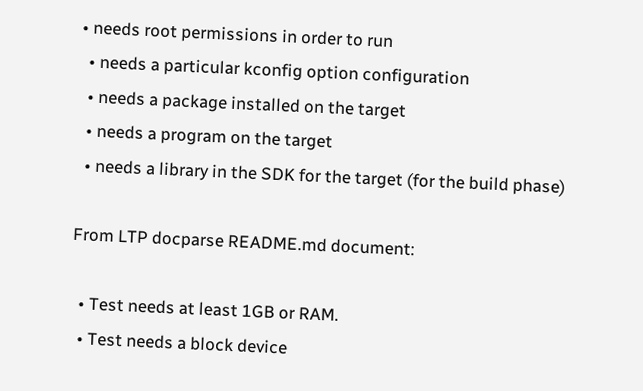• needs root permissions in order to run
  • needs a particular kconfig option configuration
  • needs a package installed on the target
  • needs a program on the target
  • needs a library in the SDK for the target (for the build phase)

From LTP docparse README.md document:

  • Test needs at least 1GB or RAM.
  • Test needs a block device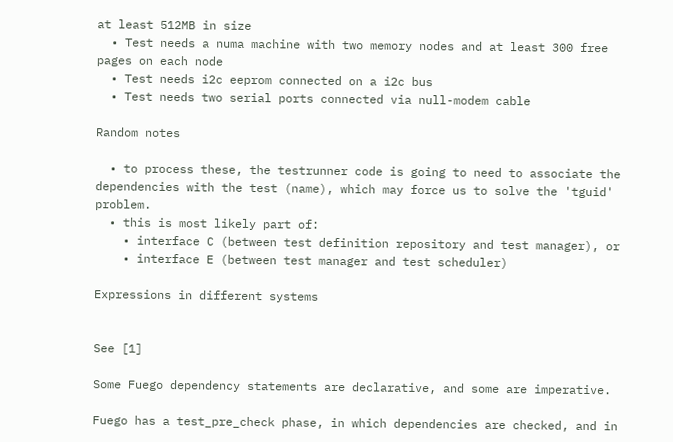at least 512MB in size
  • Test needs a numa machine with two memory nodes and at least 300 free pages on each node
  • Test needs i2c eeprom connected on a i2c bus
  • Test needs two serial ports connected via null-modem cable

Random notes

  • to process these, the testrunner code is going to need to associate the dependencies with the test (name), which may force us to solve the 'tguid' problem.
  • this is most likely part of:
    • interface C (between test definition repository and test manager), or
    • interface E (between test manager and test scheduler)

Expressions in different systems


See [1]

Some Fuego dependency statements are declarative, and some are imperative.

Fuego has a test_pre_check phase, in which dependencies are checked, and in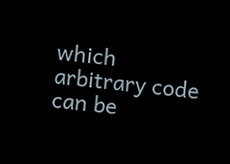which arbitrary code can be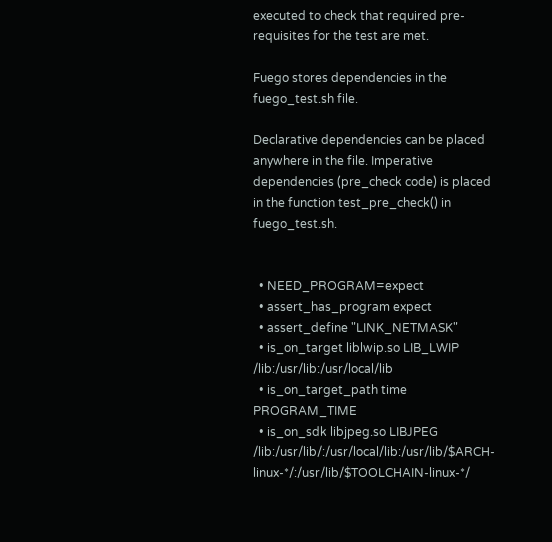executed to check that required pre-requisites for the test are met.

Fuego stores dependencies in the fuego_test.sh file.

Declarative dependencies can be placed anywhere in the file. Imperative dependencies (pre_check code) is placed in the function test_pre_check() in fuego_test.sh.


  • NEED_PROGRAM=expect
  • assert_has_program expect
  • assert_define "LINK_NETMASK"
  • is_on_target liblwip.so LIB_LWIP /lib:/usr/lib:/usr/local/lib
  • is_on_target_path time PROGRAM_TIME
  • is_on_sdk libjpeg.so LIBJPEG /lib:/usr/lib/:/usr/local/lib:/usr/lib/$ARCH-linux-*/:/usr/lib/$TOOLCHAIN-linux-*/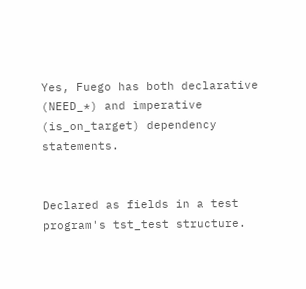Yes, Fuego has both declarative (NEED_*) and imperative (is_on_target) dependency statements.


Declared as fields in a test program's tst_test structure.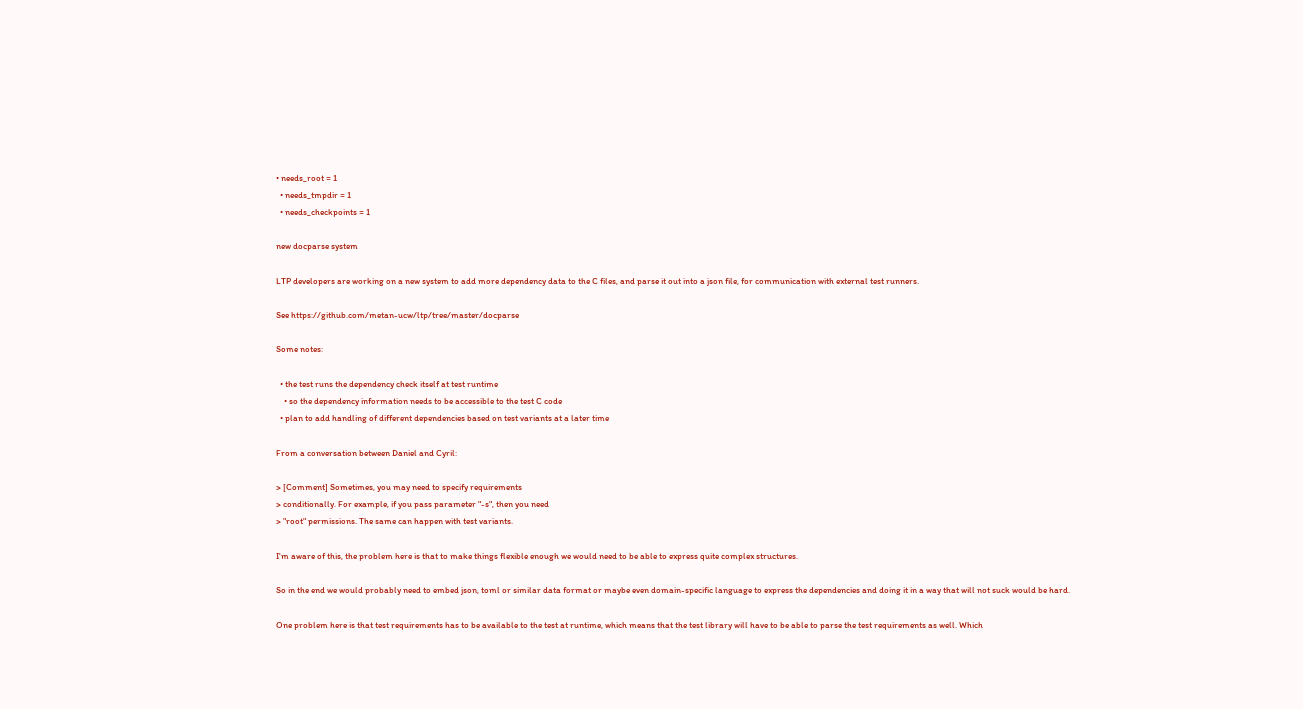• needs_root = 1
  • needs_tmpdir = 1
  • needs_checkpoints = 1

new docparse system

LTP developers are working on a new system to add more dependency data to the C files, and parse it out into a json file, for communication with external test runners.

See https://github.com/metan-ucw/ltp/tree/master/docparse

Some notes:

  • the test runs the dependency check itself at test runtime
    • so the dependency information needs to be accessible to the test C code
  • plan to add handling of different dependencies based on test variants at a later time

From a conversation between Daniel and Cyril:

> [Comment] Sometimes, you may need to specify requirements
> conditionally. For example, if you pass parameter "-s", then you need
> "root" permissions. The same can happen with test variants.

I'm aware of this, the problem here is that to make things flexible enough we would need to be able to express quite complex structures.

So in the end we would probably need to embed json, toml or similar data format or maybe even domain-specific language to express the dependencies and doing it in a way that will not suck would be hard.

One problem here is that test requirements has to be available to the test at runtime, which means that the test library will have to be able to parse the test requirements as well. Which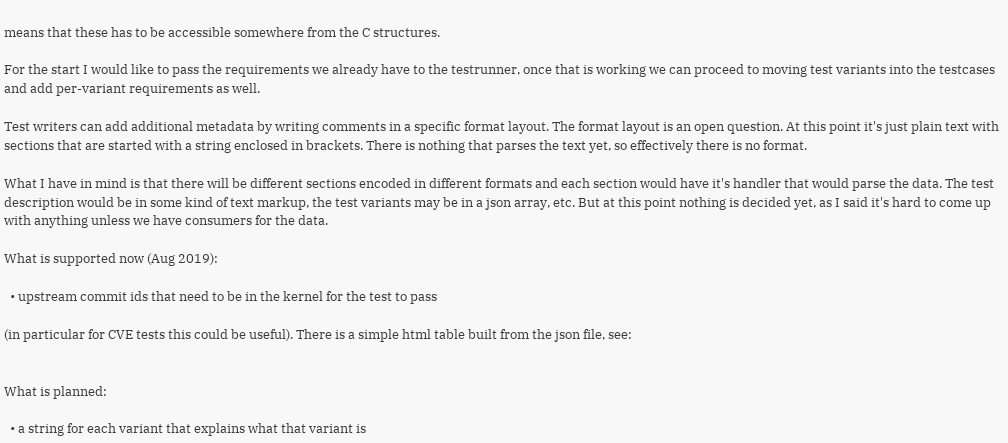means that these has to be accessible somewhere from the C structures.

For the start I would like to pass the requirements we already have to the testrunner, once that is working we can proceed to moving test variants into the testcases and add per-variant requirements as well.

Test writers can add additional metadata by writing comments in a specific format layout. The format layout is an open question. At this point it's just plain text with sections that are started with a string enclosed in brackets. There is nothing that parses the text yet, so effectively there is no format.

What I have in mind is that there will be different sections encoded in different formats and each section would have it's handler that would parse the data. The test description would be in some kind of text markup, the test variants may be in a json array, etc. But at this point nothing is decided yet, as I said it's hard to come up with anything unless we have consumers for the data.

What is supported now (Aug 2019):

  • upstream commit ids that need to be in the kernel for the test to pass

(in particular for CVE tests this could be useful). There is a simple html table built from the json file, see:


What is planned:

  • a string for each variant that explains what that variant is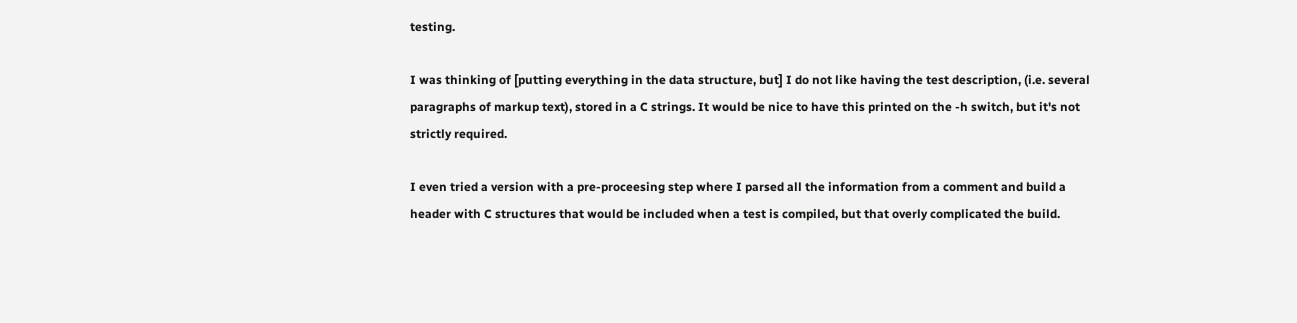testing.

I was thinking of [putting everything in the data structure, but] I do not like having the test description, (i.e. several paragraphs of markup text), stored in a C strings. It would be nice to have this printed on the -h switch, but it's not strictly required.

I even tried a version with a pre-proceesing step where I parsed all the information from a comment and build a header with C structures that would be included when a test is compiled, but that overly complicated the build.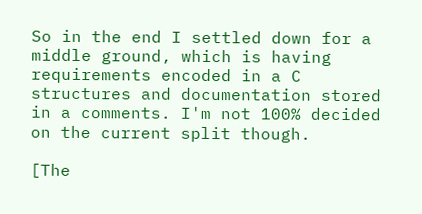So in the end I settled down for a middle ground, which is having requirements encoded in a C structures and documentation stored in a comments. I'm not 100% decided on the current split though.

[The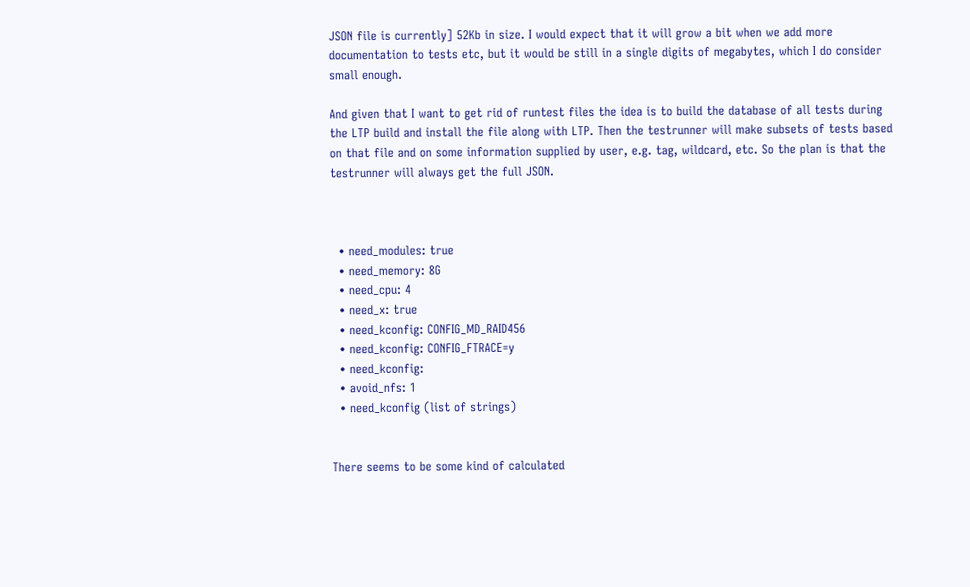JSON file is currently] 52Kb in size. I would expect that it will grow a bit when we add more documentation to tests etc, but it would be still in a single digits of megabytes, which I do consider small enough.

And given that I want to get rid of runtest files the idea is to build the database of all tests during the LTP build and install the file along with LTP. Then the testrunner will make subsets of tests based on that file and on some information supplied by user, e.g. tag, wildcard, etc. So the plan is that the testrunner will always get the full JSON.



  • need_modules: true
  • need_memory: 8G
  • need_cpu: 4
  • need_x: true
  • need_kconfig: CONFIG_MD_RAID456
  • need_kconfig: CONFIG_FTRACE=y
  • need_kconfig:
  • avoid_nfs: 1
  • need_kconfig (list of strings)


There seems to be some kind of calculated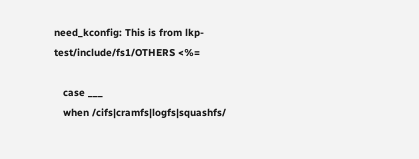need_kconfig: This is from lkp-test/include/fs1/OTHERS <%=

   case ___
   when /cifs|cramfs|logfs|squashfs/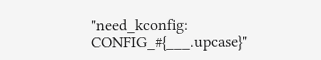"need_kconfig: CONFIG_#{___.upcase}"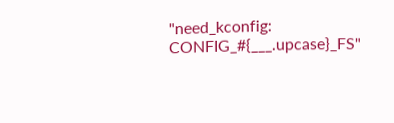"need_kconfig: CONFIG_#{___.upcase}_FS"